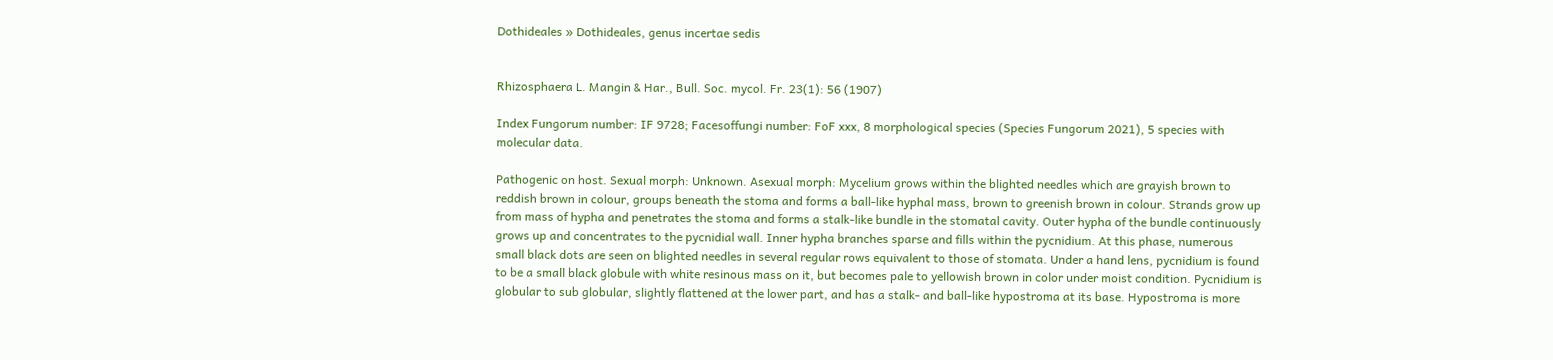Dothideales » Dothideales, genus incertae sedis


Rhizosphaera L. Mangin & Har., Bull. Soc. mycol. Fr. 23(1): 56 (1907)

Index Fungorum number: IF 9728; Facesoffungi number: FoF xxx, 8 morphological species (Species Fungorum 2021), 5 species with molecular data.

Pathogenic on host. Sexual morph: Unknown. Asexual morph: Mycelium grows within the blighted needles which are grayish brown to reddish brown in colour, groups beneath the stoma and forms a ball-like hyphal mass, brown to greenish brown in colour. Strands grow up from mass of hypha and penetrates the stoma and forms a stalk-like bundle in the stomatal cavity. Outer hypha of the bundle continuously grows up and concentrates to the pycnidial wall. Inner hypha branches sparse and fills within the pycnidium. At this phase, numerous small black dots are seen on blighted needles in several regular rows equivalent to those of stomata. Under a hand lens, pycnidium is found to be a small black globule with white resinous mass on it, but becomes pale to yellowish brown in color under moist condition. Pycnidium is globular to sub globular, slightly flattened at the lower part, and has a stalk- and ball-like hypostroma at its base. Hypostroma is more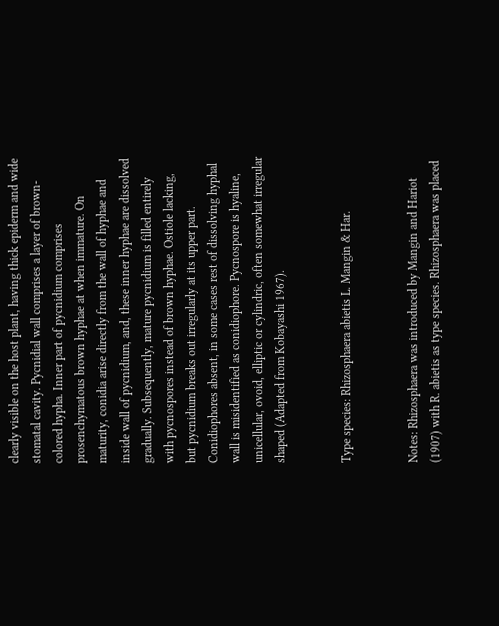clearly visible on the host plant, having thick epiderm and wide stomatal cavity. Pycnidial wall comprises a layer of brown-colored hypha. Inner part of pycnidium comprises prosenchymatous brown hyphae at when immature. On maturity, conidia arise directly from the wall of hyphae and inside wall of pycnidium, and, these inner hyphae are dissolved gradually. Subsequently, mature pycnidium is filled entirely with pycnospores instead of brown hyphae. Ostiole lacking, but pycnidium breaks out irregularly at its upper part. Conidiophores absent, in some cases rest of dissolving hyphal wall is misidentified as conidiophore. Pycnospore is hyaline, unicellular, ovoid, elliptic or cylindric, often somewhat irregular shaped (Adapted from Kobayashi 1967).


Type species: Rhizosphaera abietis L. Mangin & Har.


Notes: Rhizosphaera was introduced by Mangin and Hariot (1907) with R. abietis as type species. Rhizosphaera was placed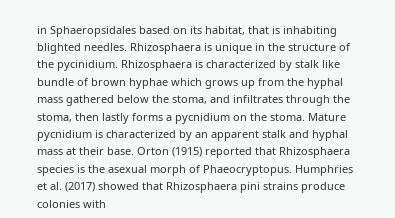in Sphaeropsidales based on its habitat, that is inhabiting blighted needles. Rhizosphaera is unique in the structure of the pycinidium. Rhizosphaera is characterized by stalk like bundle of brown hyphae which grows up from the hyphal mass gathered below the stoma, and infiltrates through the stoma, then lastly forms a pycnidium on the stoma. Mature pycnidium is characterized by an apparent stalk and hyphal mass at their base. Orton (1915) reported that Rhizosphaera species is the asexual morph of Phaeocryptopus. Humphries et al. (2017) showed that Rhizosphaera pini strains produce colonies with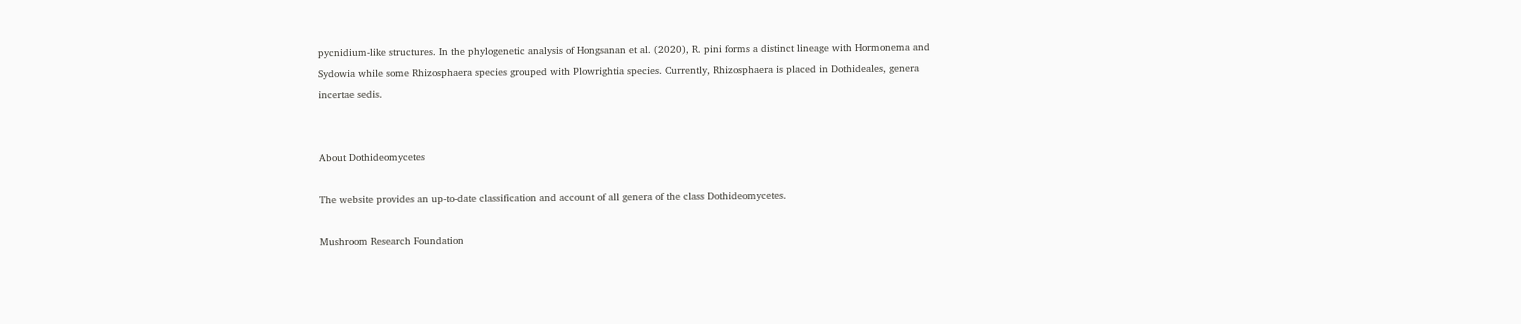pycnidium-like structures. In the phylogenetic analysis of Hongsanan et al. (2020), R. pini forms a distinct lineage with Hormonema and Sydowia while some Rhizosphaera species grouped with Plowrightia species. Currently, Rhizosphaera is placed in Dothideales, genera incertae sedis.


About Dothideomycetes

The website provides an up-to-date classification and account of all genera of the class Dothideomycetes.

Mushroom Research Foundation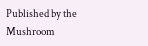Published by the Mushroom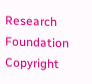Research Foundation
Copyright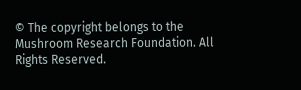© The copyright belongs to the Mushroom Research Foundation. All Rights Reserved.